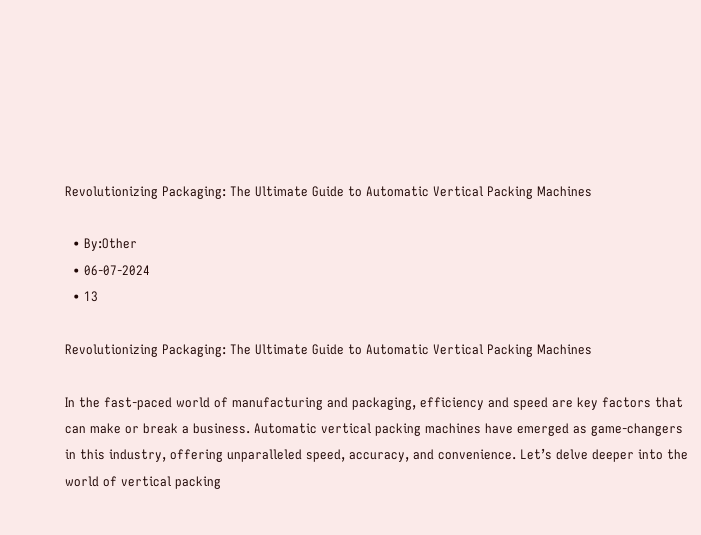Revolutionizing Packaging: The Ultimate Guide to Automatic Vertical Packing Machines

  • By:Other
  • 06-07-2024
  • 13

Revolutionizing Packaging: The Ultimate Guide to Automatic Vertical Packing Machines

In the fast-paced world of manufacturing and packaging, efficiency and speed are key factors that can make or break a business. Automatic vertical packing machines have emerged as game-changers in this industry, offering unparalleled speed, accuracy, and convenience. Let’s delve deeper into the world of vertical packing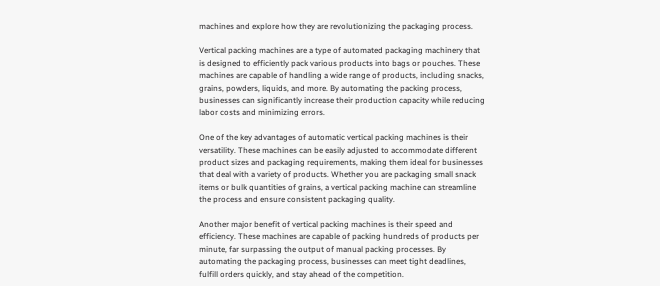machines and explore how they are revolutionizing the packaging process.

Vertical packing machines are a type of automated packaging machinery that is designed to efficiently pack various products into bags or pouches. These machines are capable of handling a wide range of products, including snacks, grains, powders, liquids, and more. By automating the packing process, businesses can significantly increase their production capacity while reducing labor costs and minimizing errors.

One of the key advantages of automatic vertical packing machines is their versatility. These machines can be easily adjusted to accommodate different product sizes and packaging requirements, making them ideal for businesses that deal with a variety of products. Whether you are packaging small snack items or bulk quantities of grains, a vertical packing machine can streamline the process and ensure consistent packaging quality.

Another major benefit of vertical packing machines is their speed and efficiency. These machines are capable of packing hundreds of products per minute, far surpassing the output of manual packing processes. By automating the packaging process, businesses can meet tight deadlines, fulfill orders quickly, and stay ahead of the competition.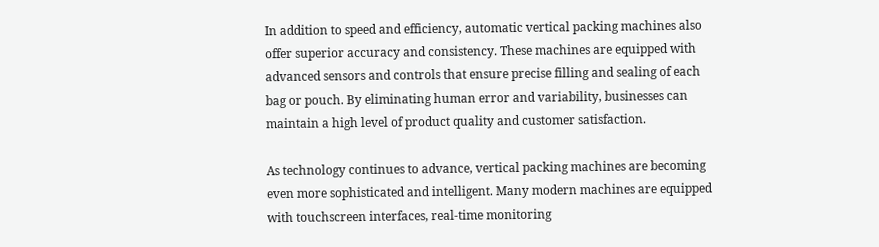In addition to speed and efficiency, automatic vertical packing machines also offer superior accuracy and consistency. These machines are equipped with advanced sensors and controls that ensure precise filling and sealing of each bag or pouch. By eliminating human error and variability, businesses can maintain a high level of product quality and customer satisfaction.

As technology continues to advance, vertical packing machines are becoming even more sophisticated and intelligent. Many modern machines are equipped with touchscreen interfaces, real-time monitoring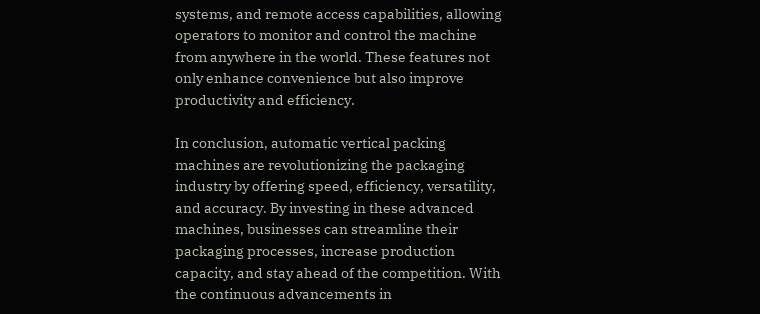systems, and remote access capabilities, allowing operators to monitor and control the machine from anywhere in the world. These features not only enhance convenience but also improve productivity and efficiency.

In conclusion, automatic vertical packing machines are revolutionizing the packaging industry by offering speed, efficiency, versatility, and accuracy. By investing in these advanced machines, businesses can streamline their packaging processes, increase production capacity, and stay ahead of the competition. With the continuous advancements in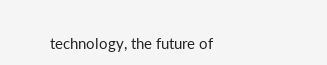technology, the future of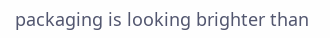packaging is looking brighter than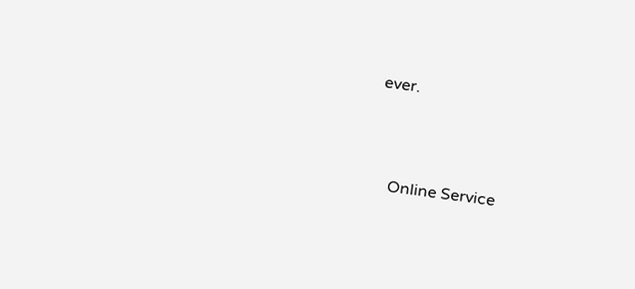ever.




    Online Service